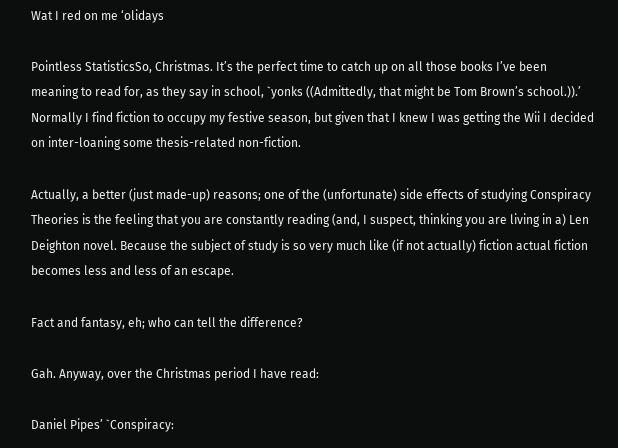Wat I red on me ‘olidays

Pointless StatisticsSo, Christmas. It’s the perfect time to catch up on all those books I’ve been meaning to read for, as they say in school, `yonks ((Admittedly, that might be Tom Brown’s school.)).’ Normally I find fiction to occupy my festive season, but given that I knew I was getting the Wii I decided on inter-loaning some thesis-related non-fiction.

Actually, a better (just made-up) reasons; one of the (unfortunate) side effects of studying Conspiracy Theories is the feeling that you are constantly reading (and, I suspect, thinking you are living in a) Len Deighton novel. Because the subject of study is so very much like (if not actually) fiction actual fiction becomes less and less of an escape.

Fact and fantasy, eh; who can tell the difference?

Gah. Anyway, over the Christmas period I have read:

Daniel Pipes’ `Conspiracy: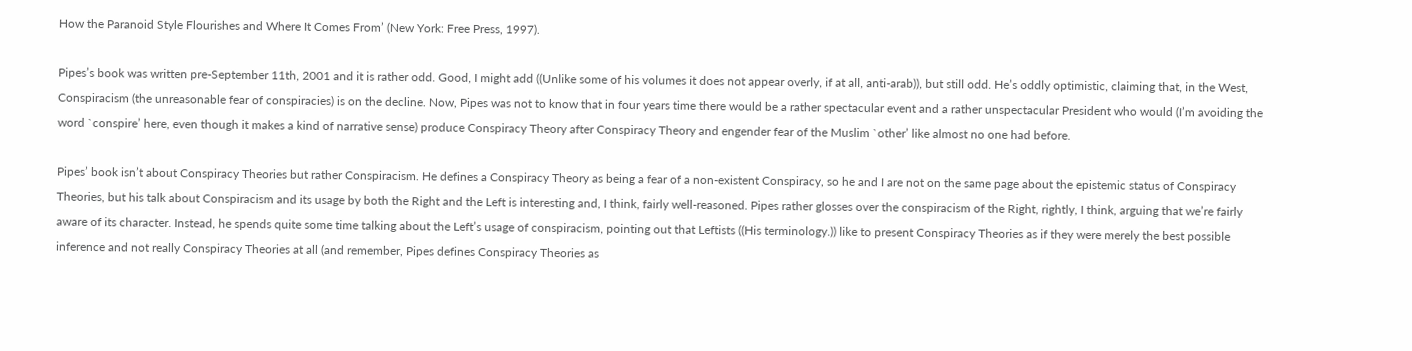How the Paranoid Style Flourishes and Where It Comes From’ (New York: Free Press, 1997).

Pipes’s book was written pre-September 11th, 2001 and it is rather odd. Good, I might add ((Unlike some of his volumes it does not appear overly, if at all, anti-arab)), but still odd. He’s oddly optimistic, claiming that, in the West, Conspiracism (the unreasonable fear of conspiracies) is on the decline. Now, Pipes was not to know that in four years time there would be a rather spectacular event and a rather unspectacular President who would (I’m avoiding the word `conspire’ here, even though it makes a kind of narrative sense) produce Conspiracy Theory after Conspiracy Theory and engender fear of the Muslim `other’ like almost no one had before.

Pipes’ book isn’t about Conspiracy Theories but rather Conspiracism. He defines a Conspiracy Theory as being a fear of a non-existent Conspiracy, so he and I are not on the same page about the epistemic status of Conspiracy Theories, but his talk about Conspiracism and its usage by both the Right and the Left is interesting and, I think, fairly well-reasoned. Pipes rather glosses over the conspiracism of the Right, rightly, I think, arguing that we’re fairly aware of its character. Instead, he spends quite some time talking about the Left’s usage of conspiracism, pointing out that Leftists ((His terminology.)) like to present Conspiracy Theories as if they were merely the best possible inference and not really Conspiracy Theories at all (and remember, Pipes defines Conspiracy Theories as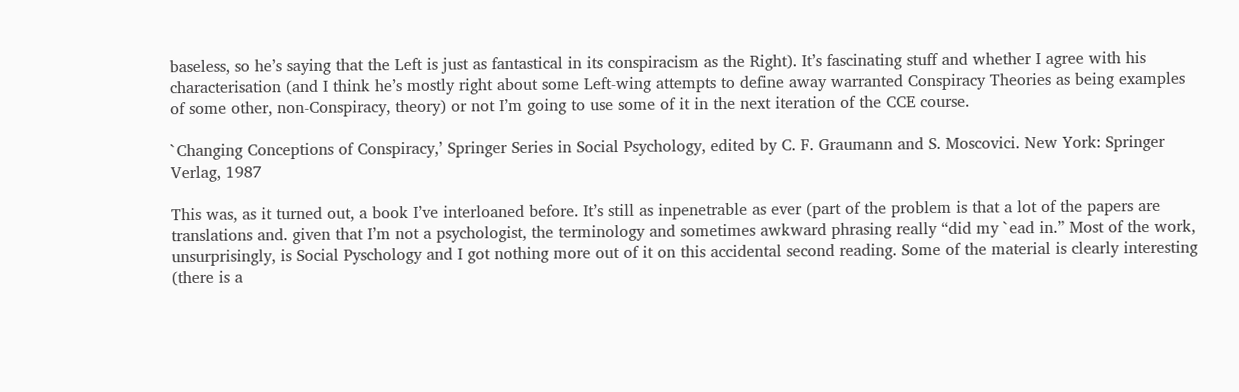baseless, so he’s saying that the Left is just as fantastical in its conspiracism as the Right). It’s fascinating stuff and whether I agree with his characterisation (and I think he’s mostly right about some Left-wing attempts to define away warranted Conspiracy Theories as being examples of some other, non-Conspiracy, theory) or not I’m going to use some of it in the next iteration of the CCE course.

`Changing Conceptions of Conspiracy,’ Springer Series in Social Psychology, edited by C. F. Graumann and S. Moscovici. New York: Springer Verlag, 1987

This was, as it turned out, a book I’ve interloaned before. It’s still as inpenetrable as ever (part of the problem is that a lot of the papers are translations and. given that I’m not a psychologist, the terminology and sometimes awkward phrasing really “did my `ead in.” Most of the work, unsurprisingly, is Social Pyschology and I got nothing more out of it on this accidental second reading. Some of the material is clearly interesting (there is a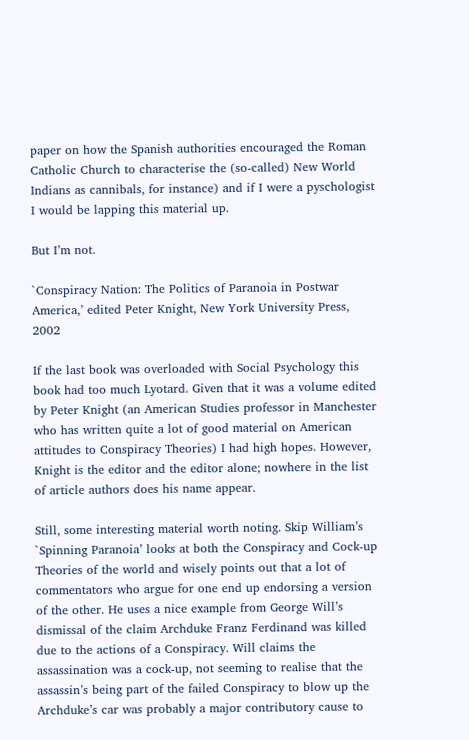paper on how the Spanish authorities encouraged the Roman Catholic Church to characterise the (so-called) New World Indians as cannibals, for instance) and if I were a pyschologist I would be lapping this material up.

But I’m not.

`Conspiracy Nation: The Politics of Paranoia in Postwar America,’ edited Peter Knight, New York University Press, 2002

If the last book was overloaded with Social Psychology this book had too much Lyotard. Given that it was a volume edited by Peter Knight (an American Studies professor in Manchester who has written quite a lot of good material on American attitudes to Conspiracy Theories) I had high hopes. However, Knight is the editor and the editor alone; nowhere in the list of article authors does his name appear.

Still, some interesting material worth noting. Skip William’s `Spinning Paranoia’ looks at both the Conspiracy and Cock-up Theories of the world and wisely points out that a lot of commentators who argue for one end up endorsing a version of the other. He uses a nice example from George Will’s dismissal of the claim Archduke Franz Ferdinand was killed due to the actions of a Conspiracy. Will claims the assassination was a cock-up, not seeming to realise that the assassin’s being part of the failed Conspiracy to blow up the Archduke’s car was probably a major contributory cause to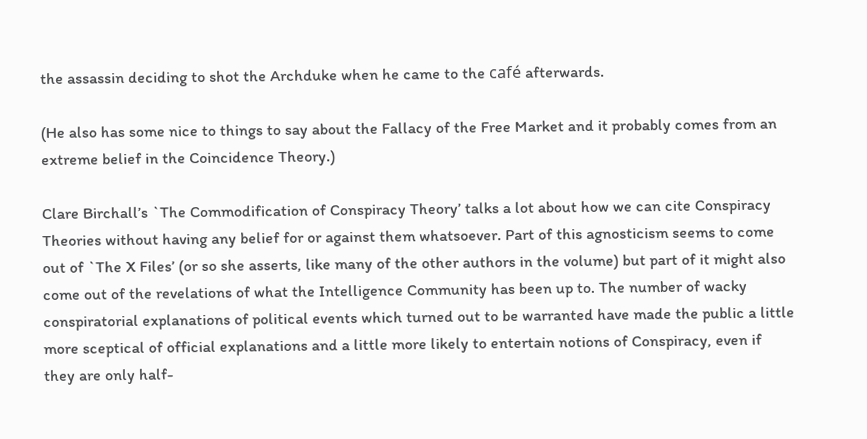the assassin deciding to shot the Archduke when he came to the café afterwards.

(He also has some nice to things to say about the Fallacy of the Free Market and it probably comes from an extreme belief in the Coincidence Theory.)

Clare Birchall’s `The Commodification of Conspiracy Theory’ talks a lot about how we can cite Conspiracy Theories without having any belief for or against them whatsoever. Part of this agnosticism seems to come out of `The X Files’ (or so she asserts, like many of the other authors in the volume) but part of it might also come out of the revelations of what the Intelligence Community has been up to. The number of wacky conspiratorial explanations of political events which turned out to be warranted have made the public a little more sceptical of official explanations and a little more likely to entertain notions of Conspiracy, even if they are only half-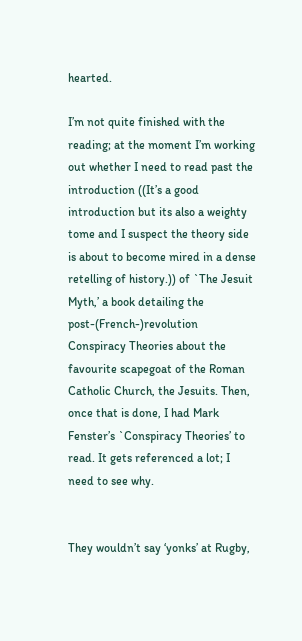hearted.

I’m not quite finished with the reading; at the moment I’m working out whether I need to read past the introduction ((It’s a good introduction but its also a weighty tome and I suspect the theory side is about to become mired in a dense retelling of history.)) of `The Jesuit Myth,’ a book detailing the post-(French-)revolution Conspiracy Theories about the favourite scapegoat of the Roman Catholic Church, the Jesuits. Then, once that is done, I had Mark Fenster’s `Conspiracy Theories’ to read. It gets referenced a lot; I need to see why.


They wouldn’t say ‘yonks’ at Rugby,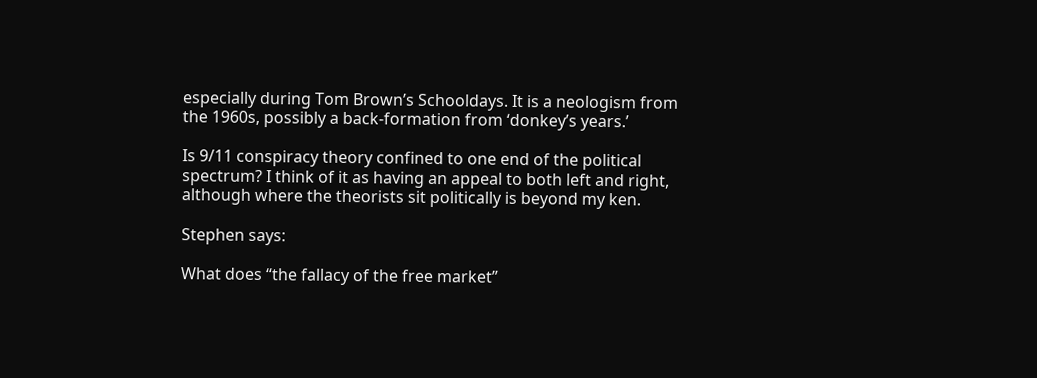especially during Tom Brown’s Schooldays. It is a neologism from the 1960s, possibly a back-formation from ‘donkey’s years.’

Is 9/11 conspiracy theory confined to one end of the political spectrum? I think of it as having an appeal to both left and right, although where the theorists sit politically is beyond my ken.

Stephen says:

What does “the fallacy of the free market”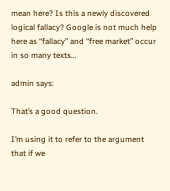mean here? Is this a newly discovered logical fallacy? Google is not much help here as “fallacy” and “free market” occur in so many texts…

admin says:

That’s a good question.

I’m using it to refer to the argument that if we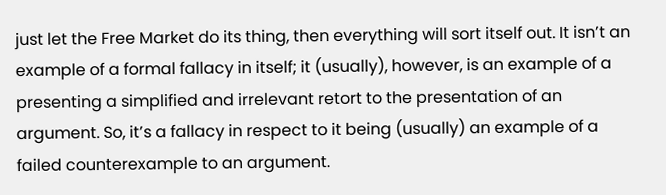just let the Free Market do its thing, then everything will sort itself out. It isn’t an example of a formal fallacy in itself; it (usually), however, is an example of a presenting a simplified and irrelevant retort to the presentation of an argument. So, it’s a fallacy in respect to it being (usually) an example of a failed counterexample to an argument.